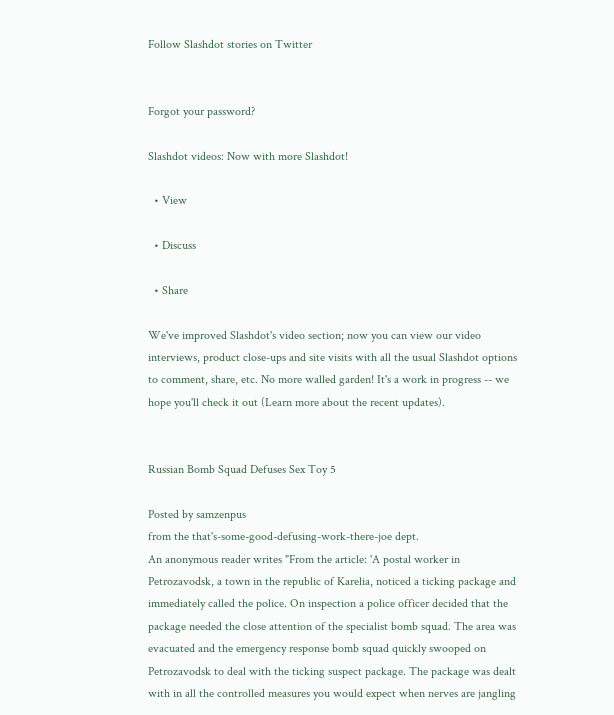Follow Slashdot stories on Twitter


Forgot your password?

Slashdot videos: Now with more Slashdot!

  • View

  • Discuss

  • Share

We've improved Slashdot's video section; now you can view our video interviews, product close-ups and site visits with all the usual Slashdot options to comment, share, etc. No more walled garden! It's a work in progress -- we hope you'll check it out (Learn more about the recent updates).


Russian Bomb Squad Defuses Sex Toy 5

Posted by samzenpus
from the that's-some-good-defusing-work-there-joe dept.
An anonymous reader writes "From the article: 'A postal worker in Petrozavodsk, a town in the republic of Karelia, noticed a ticking package and immediately called the police. On inspection a police officer decided that the package needed the close attention of the specialist bomb squad. The area was evacuated and the emergency response bomb squad quickly swooped on Petrozavodsk to deal with the ticking suspect package. The package was dealt with in all the controlled measures you would expect when nerves are jangling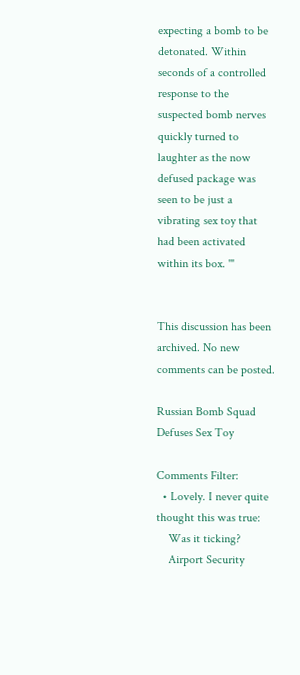expecting a bomb to be detonated. Within seconds of a controlled response to the suspected bomb nerves quickly turned to laughter as the now defused package was seen to be just a vibrating sex toy that had been activated within its box. '"


This discussion has been archived. No new comments can be posted.

Russian Bomb Squad Defuses Sex Toy

Comments Filter:
  • Lovely. I never quite thought this was true:
    Was it ticking?
    Airport Security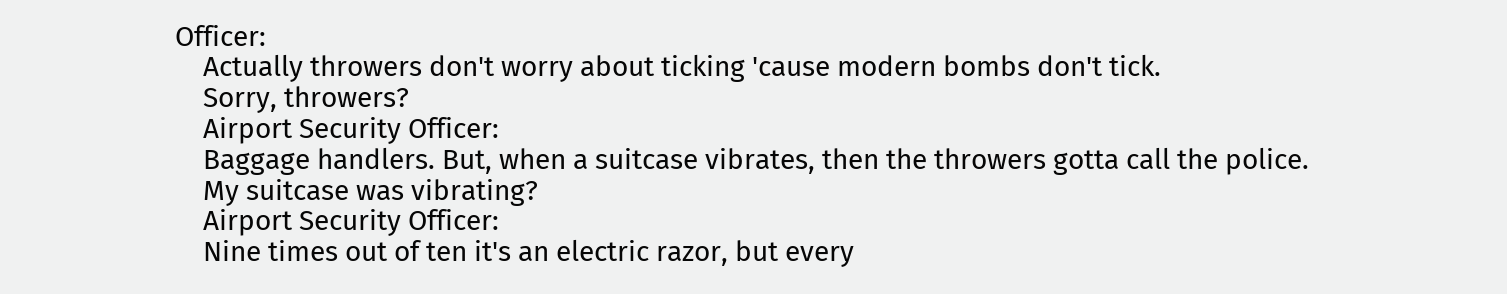Officer:
    Actually throwers don't worry about ticking 'cause modern bombs don't tick.
    Sorry, throwers?
    Airport Security Officer:
    Baggage handlers. But, when a suitcase vibrates, then the throwers gotta call the police.
    My suitcase was vibrating?
    Airport Security Officer:
    Nine times out of ten it's an electric razor, but every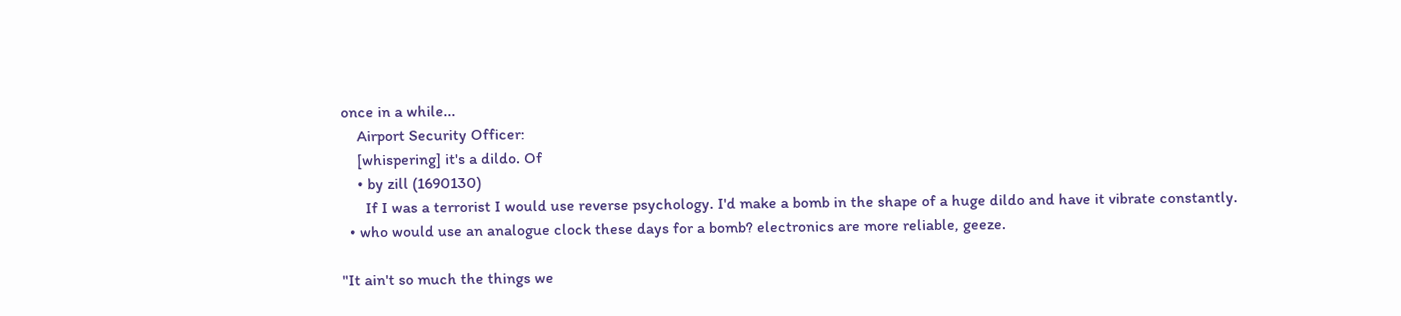once in a while...
    Airport Security Officer:
    [whispering] it's a dildo. Of
    • by zill (1690130)
      If I was a terrorist I would use reverse psychology. I'd make a bomb in the shape of a huge dildo and have it vibrate constantly.
  • who would use an analogue clock these days for a bomb? electronics are more reliable, geeze.

"It ain't so much the things we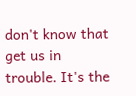don't know that get us in trouble. It's the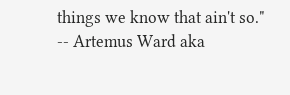things we know that ain't so." -- Artemus Ward aka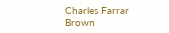Charles Farrar Brown